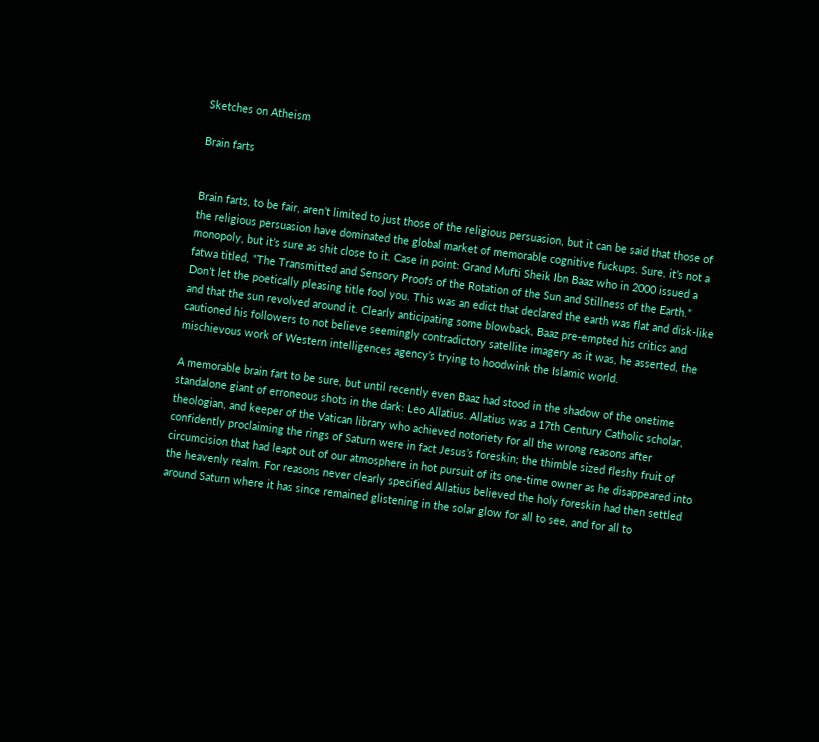Sketches on Atheism

Brain farts


Brain farts, to be fair, aren’t limited to just those of the religious persuasion, but it can be said that those of the religious persuasion have dominated the global market of memorable cognitive fuckups. Sure, it’s not a monopoly, but it’s sure as shit close to it. Case in point: Grand Mufti Sheik Ibn Baaz who in 2000 issued a fatwa titled, “The Transmitted and Sensory Proofs of the Rotation of the Sun and Stillness of the Earth.” Don’t let the poetically pleasing title fool you. This was an edict that declared the earth was flat and disk-like and that the sun revolved around it. Clearly anticipating some blowback, Baaz pre-empted his critics and cautioned his followers to not believe seemingly contradictory satellite imagery as it was, he asserted, the mischievous work of Western intelligences agency’s trying to hoodwink the Islamic world.

A memorable brain fart to be sure, but until recently even Baaz had stood in the shadow of the onetime standalone giant of erroneous shots in the dark: Leo Allatius. Allatius was a 17th Century Catholic scholar, theologian, and keeper of the Vatican library who achieved notoriety for all the wrong reasons after confidently proclaiming the rings of Saturn were in fact Jesus’s foreskin; the thimble sized fleshy fruit of circumcision that had leapt out of our atmosphere in hot pursuit of its one-time owner as he disappeared into the heavenly realm. For reasons never clearly specified Allatius believed the holy foreskin had then settled around Saturn where it has since remained glistening in the solar glow for all to see, and for all to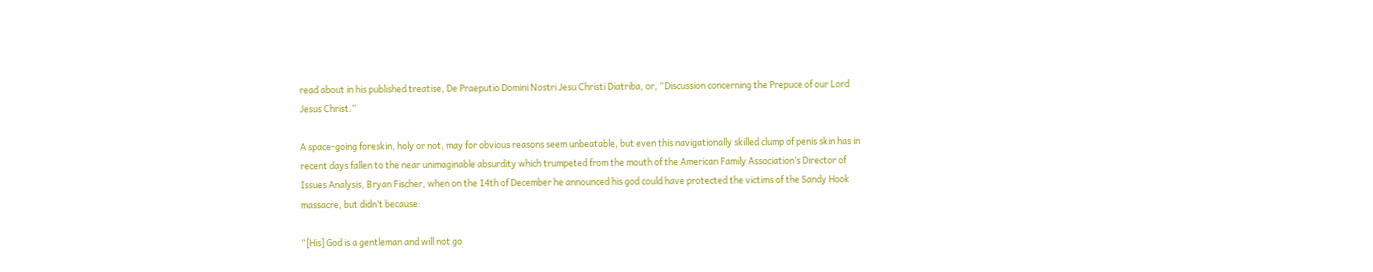read about in his published treatise, De Praeputio Domini Nostri Jesu Christi Diatriba, or, “Discussion concerning the Prepuce of our Lord Jesus Christ.”

A space-going foreskin, holy or not, may for obvious reasons seem unbeatable, but even this navigationally skilled clump of penis skin has in recent days fallen to the near unimaginable absurdity which trumpeted from the mouth of the American Family Association’s Director of Issues Analysis, Bryan Fischer, when on the 14th of December he announced his god could have protected the victims of the Sandy Hook massacre, but didn’t because:

“[His] God is a gentleman and will not go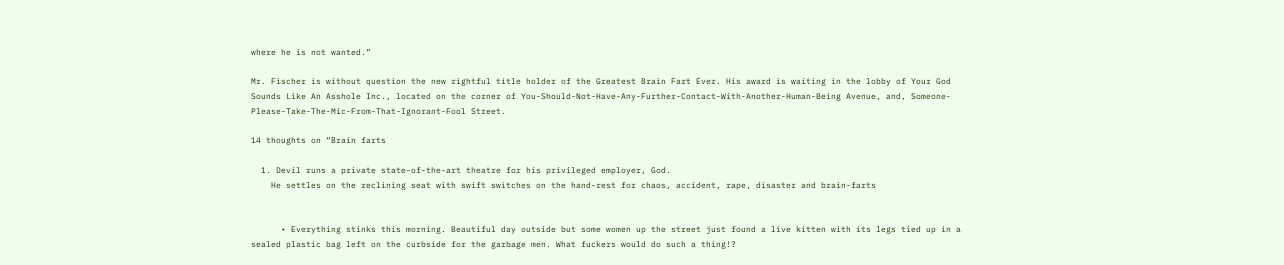where he is not wanted.”

Mr. Fischer is without question the new rightful title holder of the Greatest Brain Fart Ever. His award is waiting in the lobby of Your God Sounds Like An Asshole Inc., located on the corner of You-Should-Not-Have-Any-Further-Contact-With-Another-Human-Being Avenue, and, Someone-Please-Take-The-Mic-From-That-Ignorant-Fool Street.

14 thoughts on “Brain farts

  1. Devil runs a private state-of-the-art theatre for his privileged employer, God.
    He settles on the reclining seat with swift switches on the hand-rest for chaos, accident, rape, disaster and brain-farts


      • Everything stinks this morning. Beautiful day outside but some women up the street just found a live kitten with its legs tied up in a sealed plastic bag left on the curbside for the garbage men. What fuckers would do such a thing!?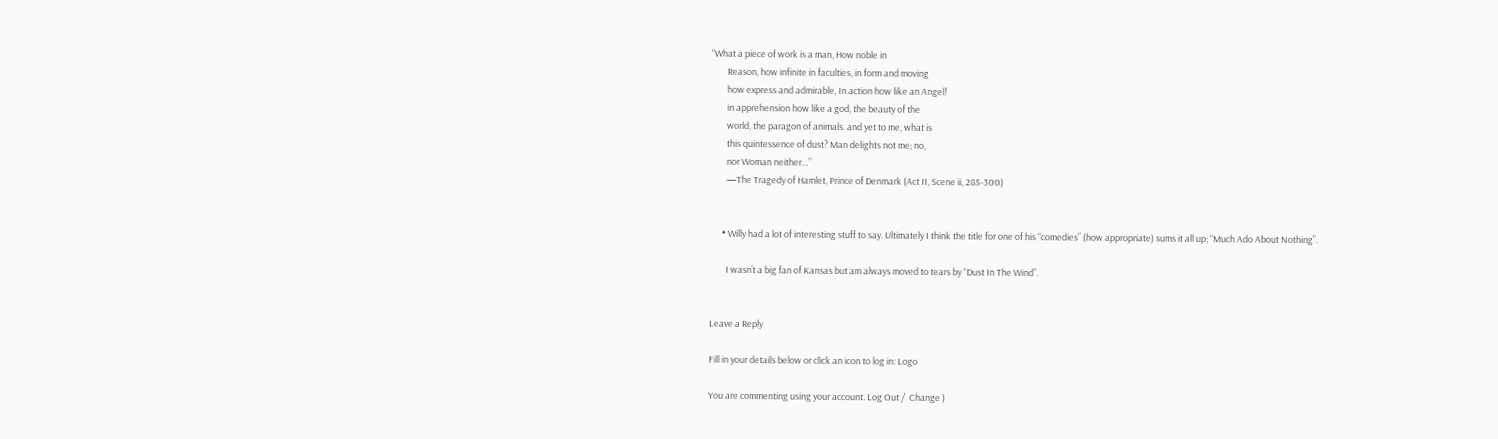“What a piece of work is a man, How noble in
        Reason, how infinite in faculties, in form and moving
        how express and admirable, In action how like an Angel!
        in apprehension how like a god, the beauty of the
        world, the paragon of animals. and yet to me, what is
        this quintessence of dust? Man delights not me; no,
        nor Woman neither…”
        —The Tragedy of Hamlet, Prince of Denmark (Act II, Scene ii, 285-300)


      • Willy had a lot of interesting stuff to say. Ultimately I think the title for one of his “comedies” (how appropriate) sums it all up; “Much Ado About Nothing”.

        I wasn’t a big fan of Kansas but am always moved to tears by “Dust In The Wind”.


Leave a Reply

Fill in your details below or click an icon to log in: Logo

You are commenting using your account. Log Out /  Change )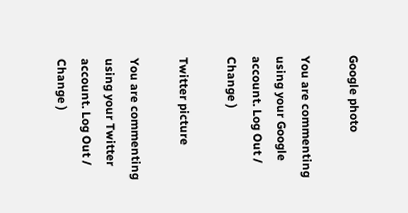Google photo

You are commenting using your Google account. Log Out /  Change )

Twitter picture

You are commenting using your Twitter account. Log Out /  Change )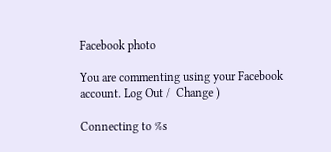Facebook photo

You are commenting using your Facebook account. Log Out /  Change )

Connecting to %s